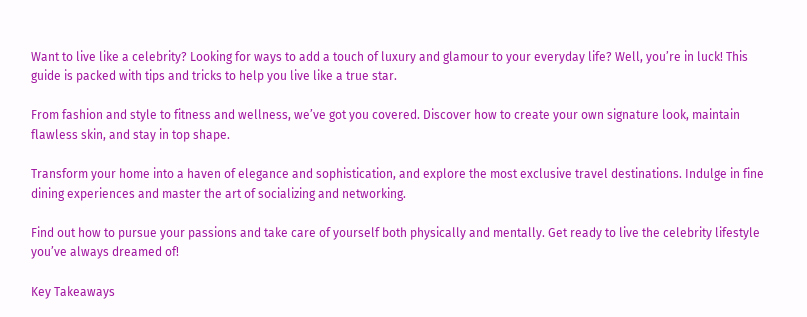Want to live like a celebrity? Looking for ways to add a touch of luxury and glamour to your everyday life? Well, you’re in luck! This guide is packed with tips and tricks to help you live like a true star.

From fashion and style to fitness and wellness, we’ve got you covered. Discover how to create your own signature look, maintain flawless skin, and stay in top shape.

Transform your home into a haven of elegance and sophistication, and explore the most exclusive travel destinations. Indulge in fine dining experiences and master the art of socializing and networking.

Find out how to pursue your passions and take care of yourself both physically and mentally. Get ready to live the celebrity lifestyle you’ve always dreamed of!

Key Takeaways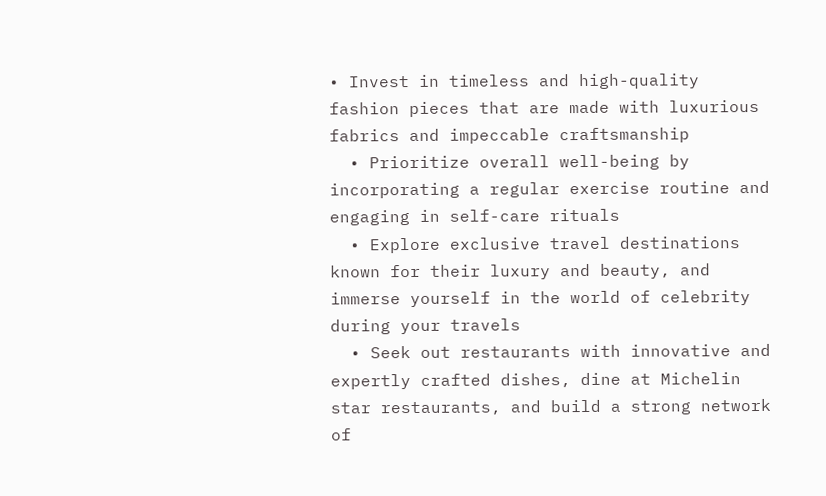• Invest in timeless and high-quality fashion pieces that are made with luxurious fabrics and impeccable craftsmanship
  • Prioritize overall well-being by incorporating a regular exercise routine and engaging in self-care rituals
  • Explore exclusive travel destinations known for their luxury and beauty, and immerse yourself in the world of celebrity during your travels
  • Seek out restaurants with innovative and expertly crafted dishes, dine at Michelin star restaurants, and build a strong network of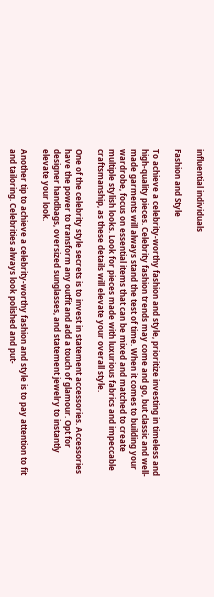influential individuals

Fashion and Style

To achieve a celebrity-worthy fashion and style, prioritize investing in timeless and high-quality pieces. Celebrity fashion trends may come and go, but classic and well-made garments will always stand the test of time. When it comes to building your wardrobe, focus on essential items that can be mixed and matched to create multiple stylish looks. Look for pieces made with luxurious fabrics and impeccable craftsmanship, as these details will elevate your overall style.

One of the celebrity style secrets is to invest in statement accessories. Accessories have the power to transform any outfit and add a touch of glamour. Opt for designer handbags, oversized sunglasses, and statement jewelry to instantly elevate your look.

Another tip to achieve a celebrity-worthy fashion and style is to pay attention to fit and tailoring. Celebrities always look polished and put-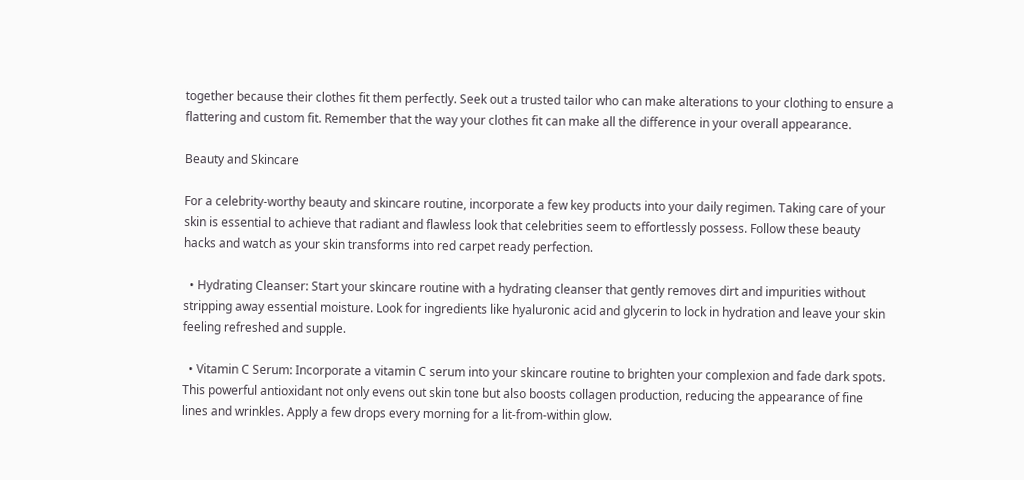together because their clothes fit them perfectly. Seek out a trusted tailor who can make alterations to your clothing to ensure a flattering and custom fit. Remember that the way your clothes fit can make all the difference in your overall appearance.

Beauty and Skincare

For a celebrity-worthy beauty and skincare routine, incorporate a few key products into your daily regimen. Taking care of your skin is essential to achieve that radiant and flawless look that celebrities seem to effortlessly possess. Follow these beauty hacks and watch as your skin transforms into red carpet ready perfection.

  • Hydrating Cleanser: Start your skincare routine with a hydrating cleanser that gently removes dirt and impurities without stripping away essential moisture. Look for ingredients like hyaluronic acid and glycerin to lock in hydration and leave your skin feeling refreshed and supple.

  • Vitamin C Serum: Incorporate a vitamin C serum into your skincare routine to brighten your complexion and fade dark spots. This powerful antioxidant not only evens out skin tone but also boosts collagen production, reducing the appearance of fine lines and wrinkles. Apply a few drops every morning for a lit-from-within glow.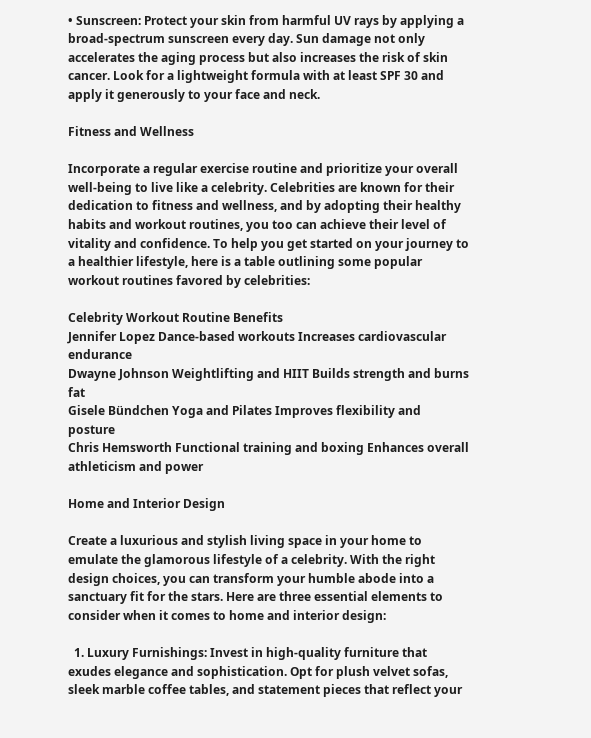• Sunscreen: Protect your skin from harmful UV rays by applying a broad-spectrum sunscreen every day. Sun damage not only accelerates the aging process but also increases the risk of skin cancer. Look for a lightweight formula with at least SPF 30 and apply it generously to your face and neck.

Fitness and Wellness

Incorporate a regular exercise routine and prioritize your overall well-being to live like a celebrity. Celebrities are known for their dedication to fitness and wellness, and by adopting their healthy habits and workout routines, you too can achieve their level of vitality and confidence. To help you get started on your journey to a healthier lifestyle, here is a table outlining some popular workout routines favored by celebrities:

Celebrity Workout Routine Benefits
Jennifer Lopez Dance-based workouts Increases cardiovascular endurance
Dwayne Johnson Weightlifting and HIIT Builds strength and burns fat
Gisele Bündchen Yoga and Pilates Improves flexibility and posture
Chris Hemsworth Functional training and boxing Enhances overall athleticism and power

Home and Interior Design

Create a luxurious and stylish living space in your home to emulate the glamorous lifestyle of a celebrity. With the right design choices, you can transform your humble abode into a sanctuary fit for the stars. Here are three essential elements to consider when it comes to home and interior design:

  1. Luxury Furnishings: Invest in high-quality furniture that exudes elegance and sophistication. Opt for plush velvet sofas, sleek marble coffee tables, and statement pieces that reflect your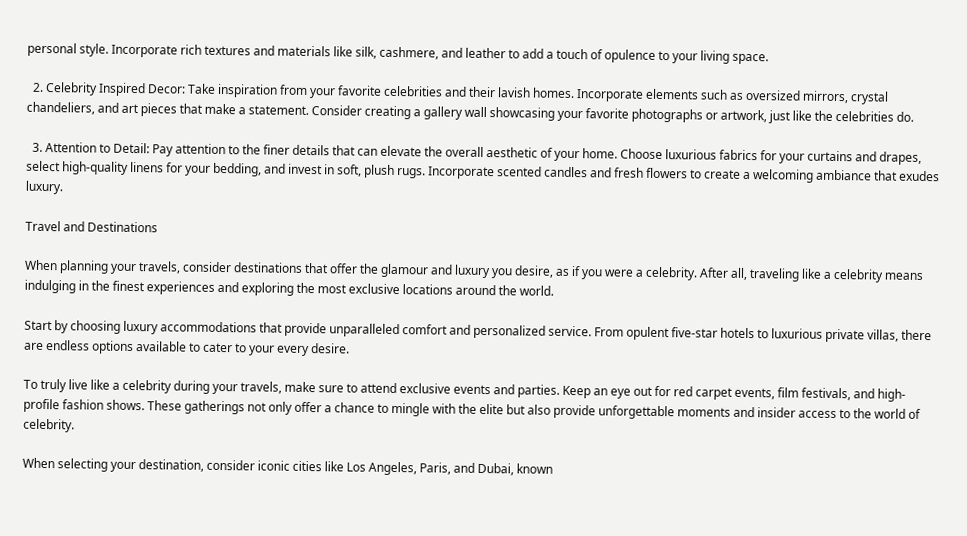personal style. Incorporate rich textures and materials like silk, cashmere, and leather to add a touch of opulence to your living space.

  2. Celebrity Inspired Decor: Take inspiration from your favorite celebrities and their lavish homes. Incorporate elements such as oversized mirrors, crystal chandeliers, and art pieces that make a statement. Consider creating a gallery wall showcasing your favorite photographs or artwork, just like the celebrities do.

  3. Attention to Detail: Pay attention to the finer details that can elevate the overall aesthetic of your home. Choose luxurious fabrics for your curtains and drapes, select high-quality linens for your bedding, and invest in soft, plush rugs. Incorporate scented candles and fresh flowers to create a welcoming ambiance that exudes luxury.

Travel and Destinations

When planning your travels, consider destinations that offer the glamour and luxury you desire, as if you were a celebrity. After all, traveling like a celebrity means indulging in the finest experiences and exploring the most exclusive locations around the world.

Start by choosing luxury accommodations that provide unparalleled comfort and personalized service. From opulent five-star hotels to luxurious private villas, there are endless options available to cater to your every desire.

To truly live like a celebrity during your travels, make sure to attend exclusive events and parties. Keep an eye out for red carpet events, film festivals, and high-profile fashion shows. These gatherings not only offer a chance to mingle with the elite but also provide unforgettable moments and insider access to the world of celebrity.

When selecting your destination, consider iconic cities like Los Angeles, Paris, and Dubai, known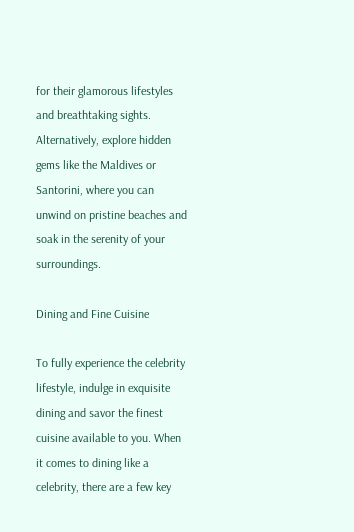for their glamorous lifestyles and breathtaking sights. Alternatively, explore hidden gems like the Maldives or Santorini, where you can unwind on pristine beaches and soak in the serenity of your surroundings.

Dining and Fine Cuisine

To fully experience the celebrity lifestyle, indulge in exquisite dining and savor the finest cuisine available to you. When it comes to dining like a celebrity, there are a few key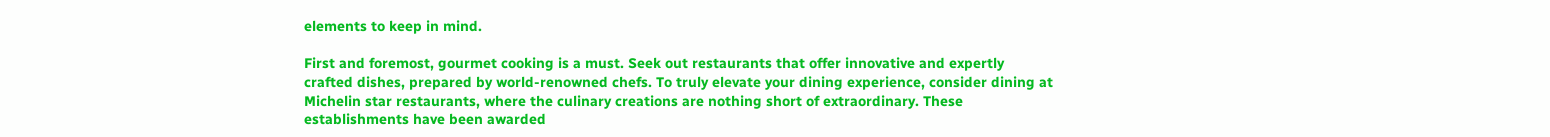elements to keep in mind.

First and foremost, gourmet cooking is a must. Seek out restaurants that offer innovative and expertly crafted dishes, prepared by world-renowned chefs. To truly elevate your dining experience, consider dining at Michelin star restaurants, where the culinary creations are nothing short of extraordinary. These establishments have been awarded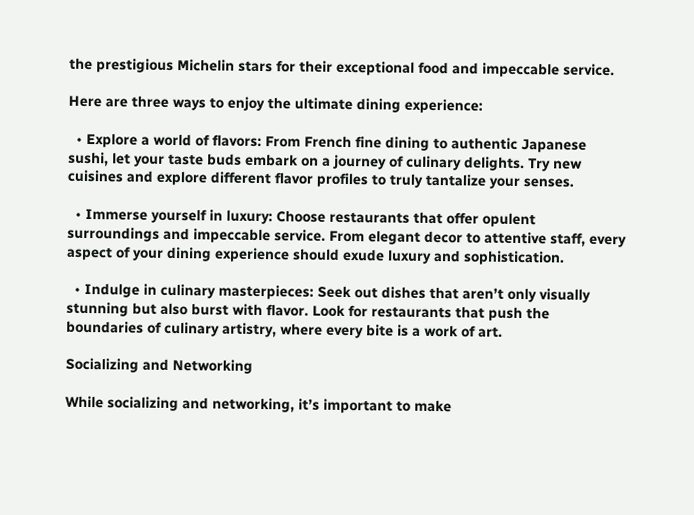the prestigious Michelin stars for their exceptional food and impeccable service.

Here are three ways to enjoy the ultimate dining experience:

  • Explore a world of flavors: From French fine dining to authentic Japanese sushi, let your taste buds embark on a journey of culinary delights. Try new cuisines and explore different flavor profiles to truly tantalize your senses.

  • Immerse yourself in luxury: Choose restaurants that offer opulent surroundings and impeccable service. From elegant decor to attentive staff, every aspect of your dining experience should exude luxury and sophistication.

  • Indulge in culinary masterpieces: Seek out dishes that aren’t only visually stunning but also burst with flavor. Look for restaurants that push the boundaries of culinary artistry, where every bite is a work of art.

Socializing and Networking

While socializing and networking, it’s important to make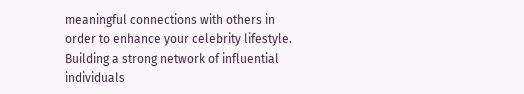meaningful connections with others in order to enhance your celebrity lifestyle. Building a strong network of influential individuals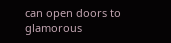can open doors to glamorous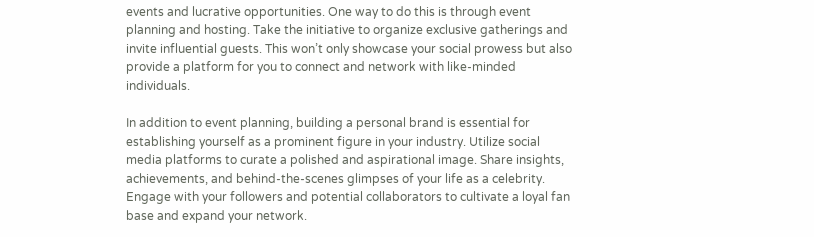events and lucrative opportunities. One way to do this is through event planning and hosting. Take the initiative to organize exclusive gatherings and invite influential guests. This won’t only showcase your social prowess but also provide a platform for you to connect and network with like-minded individuals.

In addition to event planning, building a personal brand is essential for establishing yourself as a prominent figure in your industry. Utilize social media platforms to curate a polished and aspirational image. Share insights, achievements, and behind-the-scenes glimpses of your life as a celebrity. Engage with your followers and potential collaborators to cultivate a loyal fan base and expand your network.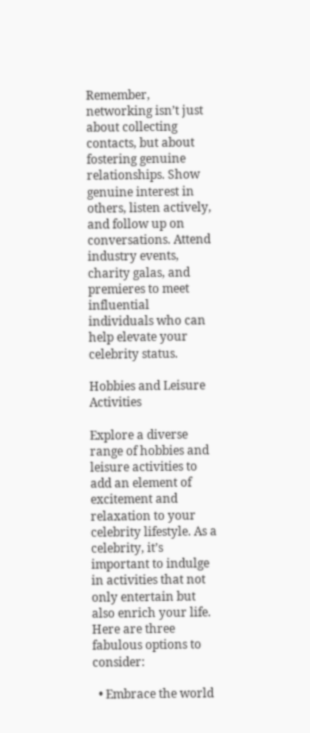Remember, networking isn’t just about collecting contacts, but about fostering genuine relationships. Show genuine interest in others, listen actively, and follow up on conversations. Attend industry events, charity galas, and premieres to meet influential individuals who can help elevate your celebrity status.

Hobbies and Leisure Activities

Explore a diverse range of hobbies and leisure activities to add an element of excitement and relaxation to your celebrity lifestyle. As a celebrity, it’s important to indulge in activities that not only entertain but also enrich your life. Here are three fabulous options to consider:

  • Embrace the world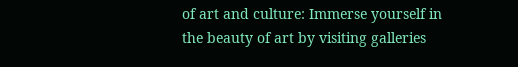of art and culture: Immerse yourself in the beauty of art by visiting galleries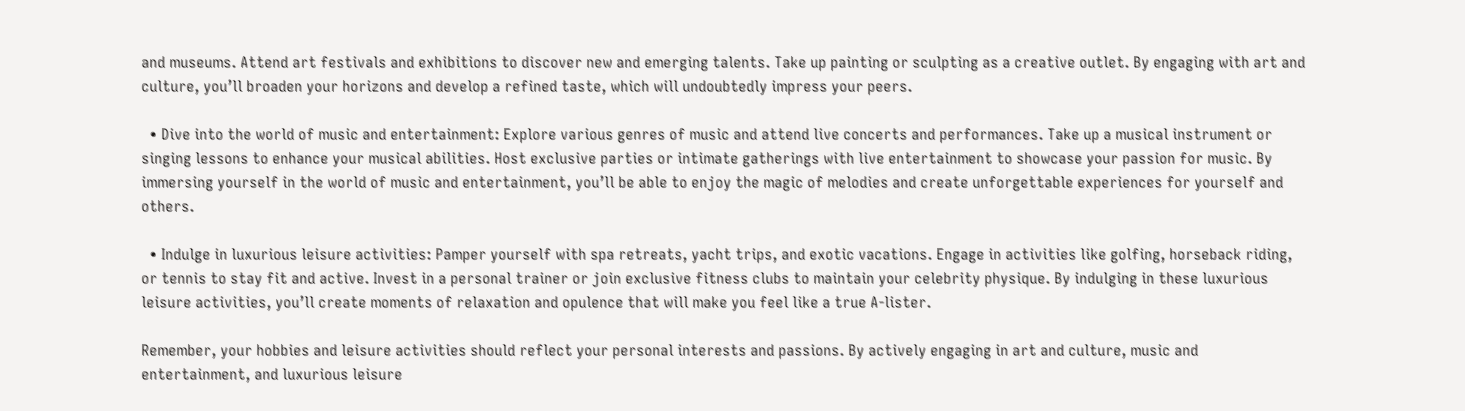and museums. Attend art festivals and exhibitions to discover new and emerging talents. Take up painting or sculpting as a creative outlet. By engaging with art and culture, you’ll broaden your horizons and develop a refined taste, which will undoubtedly impress your peers.

  • Dive into the world of music and entertainment: Explore various genres of music and attend live concerts and performances. Take up a musical instrument or singing lessons to enhance your musical abilities. Host exclusive parties or intimate gatherings with live entertainment to showcase your passion for music. By immersing yourself in the world of music and entertainment, you’ll be able to enjoy the magic of melodies and create unforgettable experiences for yourself and others.

  • Indulge in luxurious leisure activities: Pamper yourself with spa retreats, yacht trips, and exotic vacations. Engage in activities like golfing, horseback riding, or tennis to stay fit and active. Invest in a personal trainer or join exclusive fitness clubs to maintain your celebrity physique. By indulging in these luxurious leisure activities, you’ll create moments of relaxation and opulence that will make you feel like a true A-lister.

Remember, your hobbies and leisure activities should reflect your personal interests and passions. By actively engaging in art and culture, music and entertainment, and luxurious leisure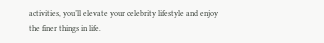activities, you’ll elevate your celebrity lifestyle and enjoy the finer things in life.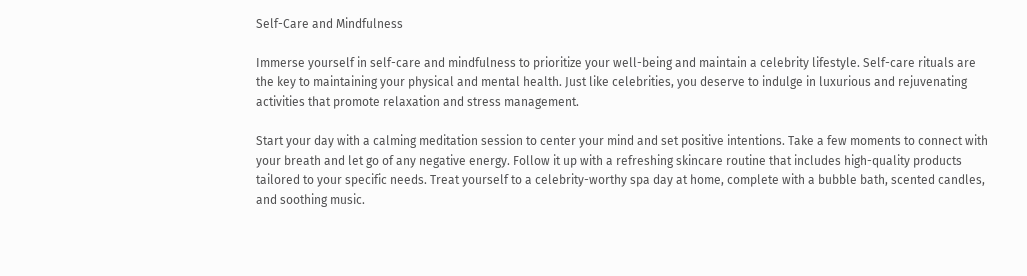Self-Care and Mindfulness

Immerse yourself in self-care and mindfulness to prioritize your well-being and maintain a celebrity lifestyle. Self-care rituals are the key to maintaining your physical and mental health. Just like celebrities, you deserve to indulge in luxurious and rejuvenating activities that promote relaxation and stress management.

Start your day with a calming meditation session to center your mind and set positive intentions. Take a few moments to connect with your breath and let go of any negative energy. Follow it up with a refreshing skincare routine that includes high-quality products tailored to your specific needs. Treat yourself to a celebrity-worthy spa day at home, complete with a bubble bath, scented candles, and soothing music.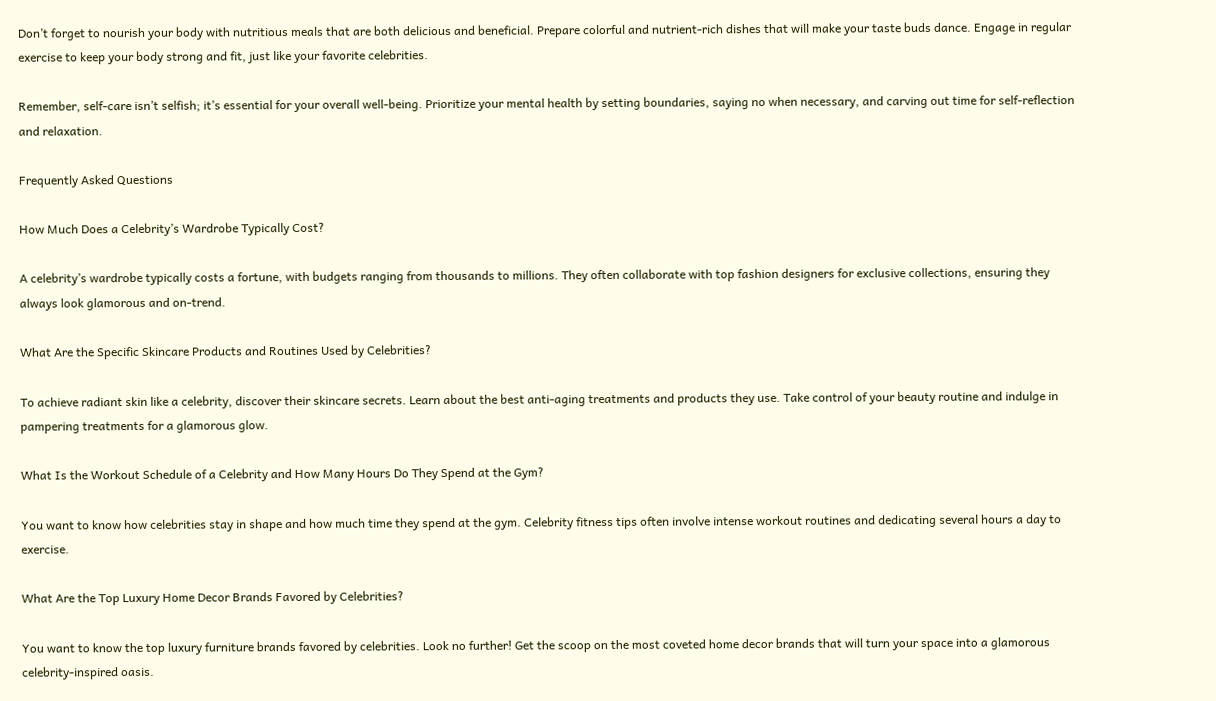Don’t forget to nourish your body with nutritious meals that are both delicious and beneficial. Prepare colorful and nutrient-rich dishes that will make your taste buds dance. Engage in regular exercise to keep your body strong and fit, just like your favorite celebrities.

Remember, self-care isn’t selfish; it’s essential for your overall well-being. Prioritize your mental health by setting boundaries, saying no when necessary, and carving out time for self-reflection and relaxation.

Frequently Asked Questions

How Much Does a Celebrity’s Wardrobe Typically Cost?

A celebrity’s wardrobe typically costs a fortune, with budgets ranging from thousands to millions. They often collaborate with top fashion designers for exclusive collections, ensuring they always look glamorous and on-trend.

What Are the Specific Skincare Products and Routines Used by Celebrities?

To achieve radiant skin like a celebrity, discover their skincare secrets. Learn about the best anti-aging treatments and products they use. Take control of your beauty routine and indulge in pampering treatments for a glamorous glow.

What Is the Workout Schedule of a Celebrity and How Many Hours Do They Spend at the Gym?

You want to know how celebrities stay in shape and how much time they spend at the gym. Celebrity fitness tips often involve intense workout routines and dedicating several hours a day to exercise.

What Are the Top Luxury Home Decor Brands Favored by Celebrities?

You want to know the top luxury furniture brands favored by celebrities. Look no further! Get the scoop on the most coveted home decor brands that will turn your space into a glamorous celebrity-inspired oasis.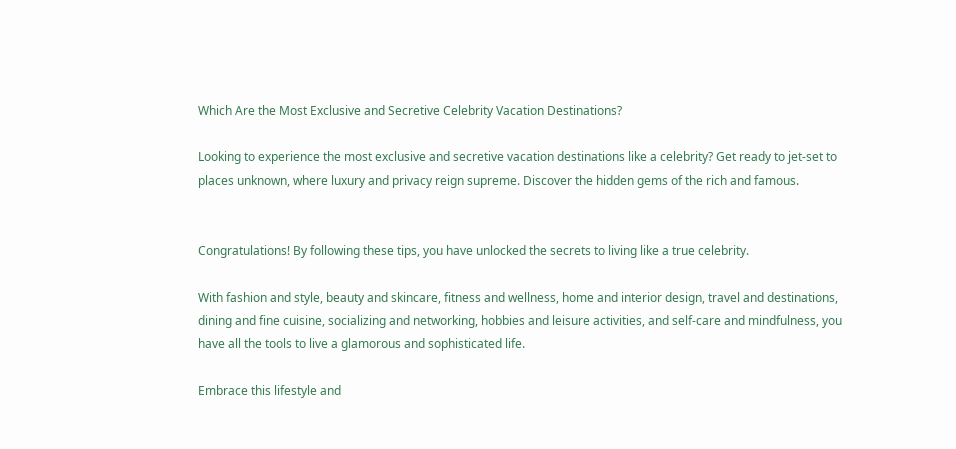Which Are the Most Exclusive and Secretive Celebrity Vacation Destinations?

Looking to experience the most exclusive and secretive vacation destinations like a celebrity? Get ready to jet-set to places unknown, where luxury and privacy reign supreme. Discover the hidden gems of the rich and famous.


Congratulations! By following these tips, you have unlocked the secrets to living like a true celebrity.

With fashion and style, beauty and skincare, fitness and wellness, home and interior design, travel and destinations, dining and fine cuisine, socializing and networking, hobbies and leisure activities, and self-care and mindfulness, you have all the tools to live a glamorous and sophisticated life.

Embrace this lifestyle and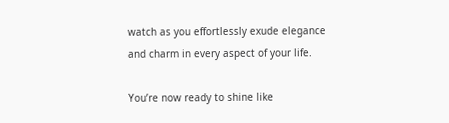watch as you effortlessly exude elegance and charm in every aspect of your life.

You’re now ready to shine like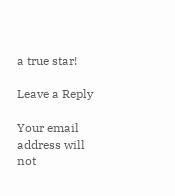a true star!

Leave a Reply

Your email address will not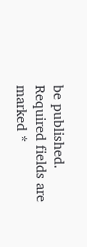be published. Required fields are marked *